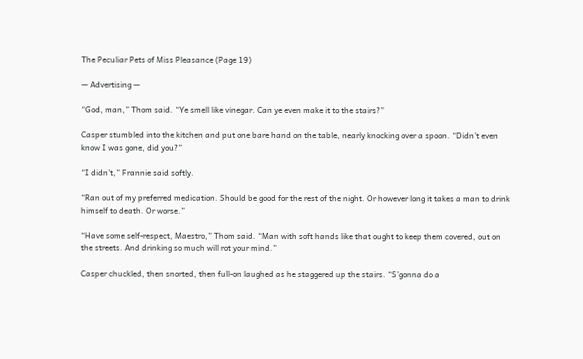The Peculiar Pets of Miss Pleasance (Page 19)

— Advertising —

“God, man,” Thom said. “Ye smell like vinegar. Can ye even make it to the stairs?”

Casper stumbled into the kitchen and put one bare hand on the table, nearly knocking over a spoon. “Didn’t even know I was gone, did you?”

“I didn’t,” Frannie said softly.

“Ran out of my preferred medication. Should be good for the rest of the night. Or however long it takes a man to drink himself to death. Or worse.”

“Have some self-respect, Maestro,” Thom said. “Man with soft hands like that ought to keep them covered, out on the streets. And drinking so much will rot your mind.”

Casper chuckled, then snorted, then full-on laughed as he staggered up the stairs. “S’gonna do a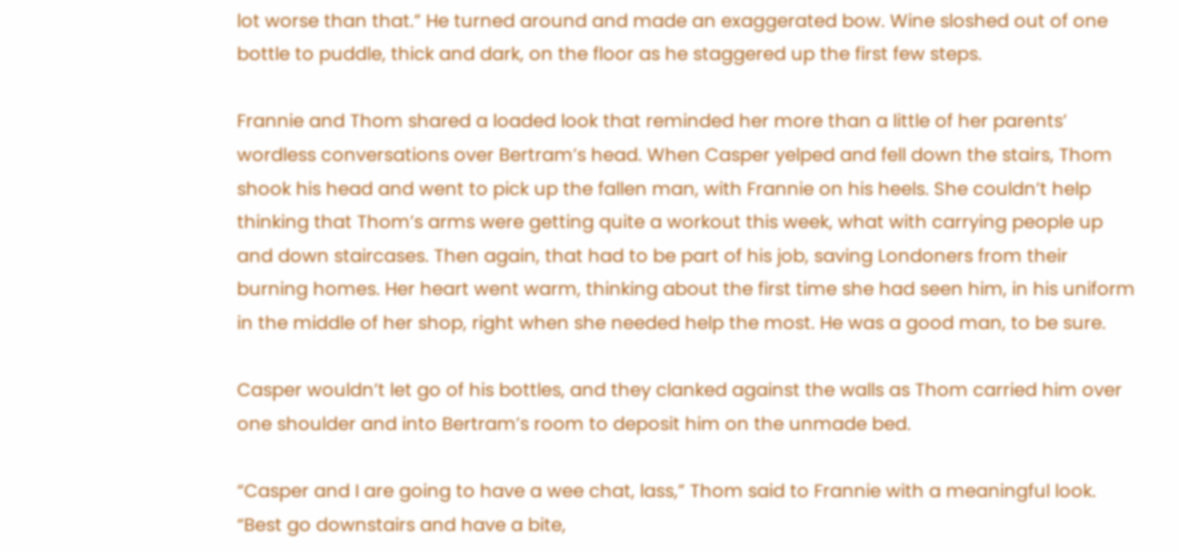lot worse than that.” He turned around and made an exaggerated bow. Wine sloshed out of one bottle to puddle, thick and dark, on the floor as he staggered up the first few steps.

Frannie and Thom shared a loaded look that reminded her more than a little of her parents’ wordless conversations over Bertram’s head. When Casper yelped and fell down the stairs, Thom shook his head and went to pick up the fallen man, with Frannie on his heels. She couldn’t help thinking that Thom’s arms were getting quite a workout this week, what with carrying people up and down staircases. Then again, that had to be part of his job, saving Londoners from their burning homes. Her heart went warm, thinking about the first time she had seen him, in his uniform in the middle of her shop, right when she needed help the most. He was a good man, to be sure.

Casper wouldn’t let go of his bottles, and they clanked against the walls as Thom carried him over one shoulder and into Bertram’s room to deposit him on the unmade bed.

“Casper and I are going to have a wee chat, lass,” Thom said to Frannie with a meaningful look. “Best go downstairs and have a bite,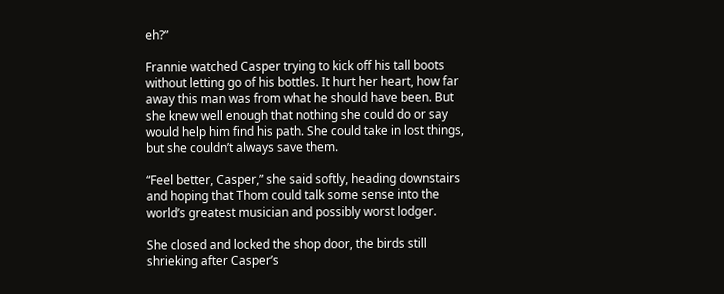eh?”

Frannie watched Casper trying to kick off his tall boots without letting go of his bottles. It hurt her heart, how far away this man was from what he should have been. But she knew well enough that nothing she could do or say would help him find his path. She could take in lost things, but she couldn’t always save them.

“Feel better, Casper,” she said softly, heading downstairs and hoping that Thom could talk some sense into the world’s greatest musician and possibly worst lodger.

She closed and locked the shop door, the birds still shrieking after Casper’s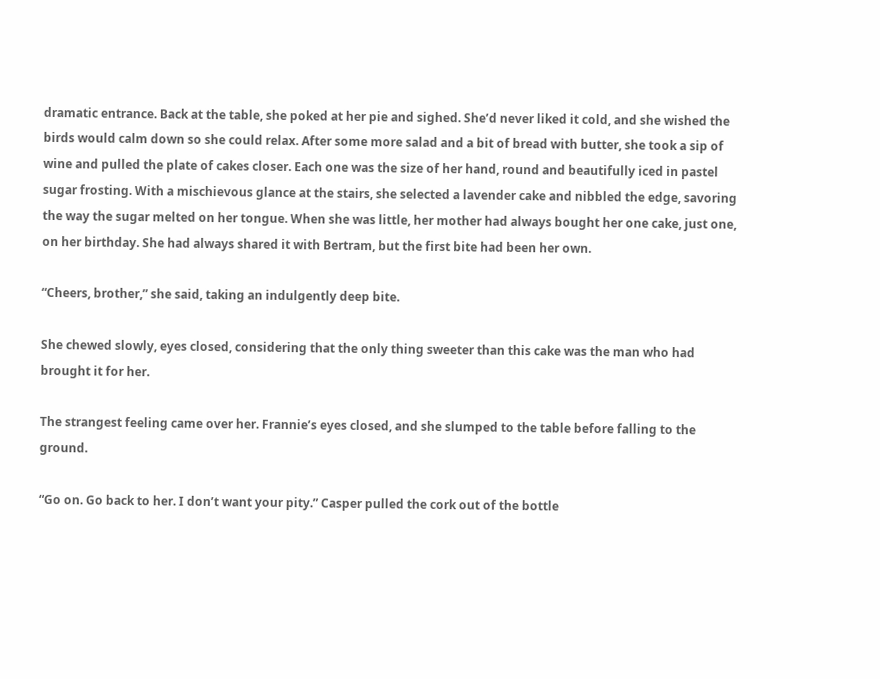dramatic entrance. Back at the table, she poked at her pie and sighed. She’d never liked it cold, and she wished the birds would calm down so she could relax. After some more salad and a bit of bread with butter, she took a sip of wine and pulled the plate of cakes closer. Each one was the size of her hand, round and beautifully iced in pastel sugar frosting. With a mischievous glance at the stairs, she selected a lavender cake and nibbled the edge, savoring the way the sugar melted on her tongue. When she was little, her mother had always bought her one cake, just one, on her birthday. She had always shared it with Bertram, but the first bite had been her own.

“Cheers, brother,” she said, taking an indulgently deep bite.

She chewed slowly, eyes closed, considering that the only thing sweeter than this cake was the man who had brought it for her.

The strangest feeling came over her. Frannie’s eyes closed, and she slumped to the table before falling to the ground.

“Go on. Go back to her. I don’t want your pity.” Casper pulled the cork out of the bottle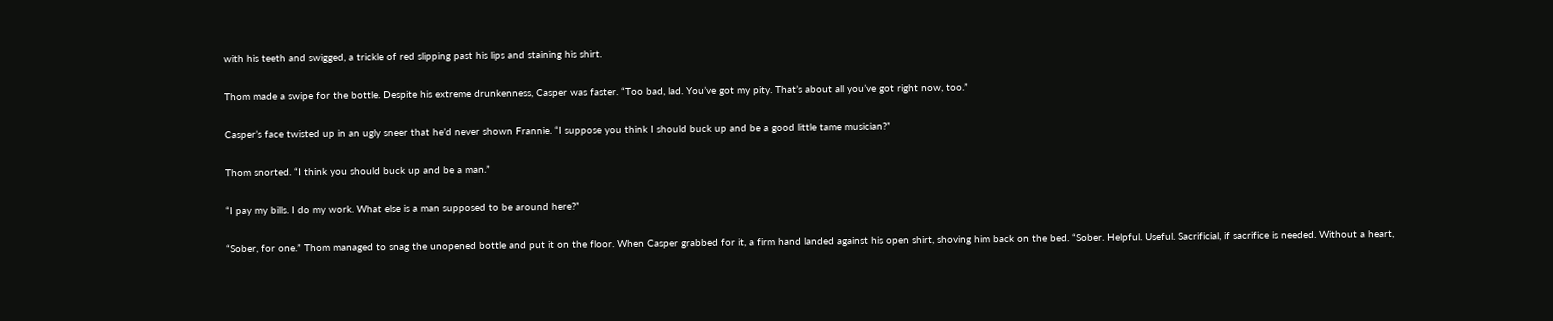with his teeth and swigged, a trickle of red slipping past his lips and staining his shirt.

Thom made a swipe for the bottle. Despite his extreme drunkenness, Casper was faster. “Too bad, lad. You’ve got my pity. That’s about all you’ve got right now, too.”

Casper’s face twisted up in an ugly sneer that he’d never shown Frannie. “I suppose you think I should buck up and be a good little tame musician?”

Thom snorted. “I think you should buck up and be a man.”

“I pay my bills. I do my work. What else is a man supposed to be around here?”

“Sober, for one.” Thom managed to snag the unopened bottle and put it on the floor. When Casper grabbed for it, a firm hand landed against his open shirt, shoving him back on the bed. “Sober. Helpful. Useful. Sacrificial, if sacrifice is needed. Without a heart,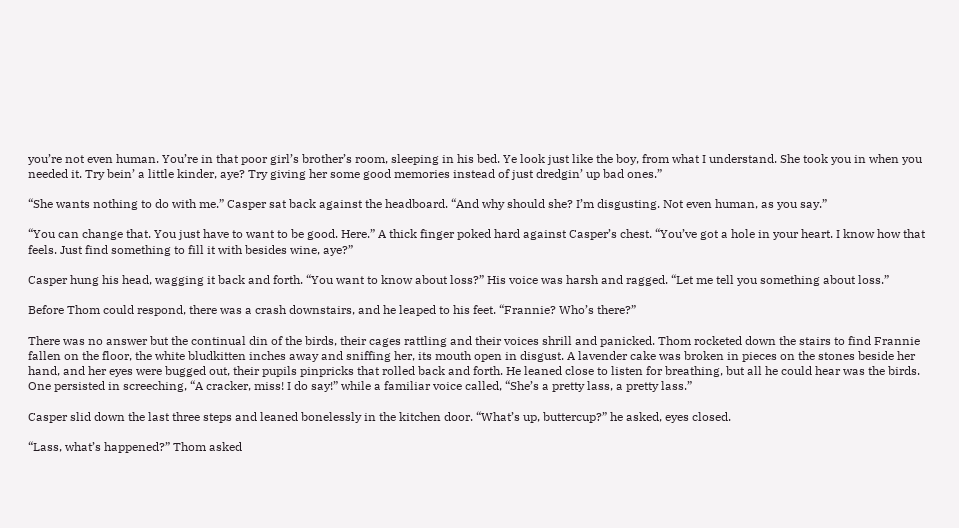you’re not even human. You’re in that poor girl’s brother’s room, sleeping in his bed. Ye look just like the boy, from what I understand. She took you in when you needed it. Try bein’ a little kinder, aye? Try giving her some good memories instead of just dredgin’ up bad ones.”

“She wants nothing to do with me.” Casper sat back against the headboard. “And why should she? I’m disgusting. Not even human, as you say.”

“You can change that. You just have to want to be good. Here.” A thick finger poked hard against Casper’s chest. “You’ve got a hole in your heart. I know how that feels. Just find something to fill it with besides wine, aye?”

Casper hung his head, wagging it back and forth. “You want to know about loss?” His voice was harsh and ragged. “Let me tell you something about loss.”

Before Thom could respond, there was a crash downstairs, and he leaped to his feet. “Frannie? Who’s there?”

There was no answer but the continual din of the birds, their cages rattling and their voices shrill and panicked. Thom rocketed down the stairs to find Frannie fallen on the floor, the white bludkitten inches away and sniffing her, its mouth open in disgust. A lavender cake was broken in pieces on the stones beside her hand, and her eyes were bugged out, their pupils pinpricks that rolled back and forth. He leaned close to listen for breathing, but all he could hear was the birds. One persisted in screeching, “A cracker, miss! I do say!” while a familiar voice called, “She’s a pretty lass, a pretty lass.”

Casper slid down the last three steps and leaned bonelessly in the kitchen door. “What’s up, buttercup?” he asked, eyes closed.

“Lass, what’s happened?” Thom asked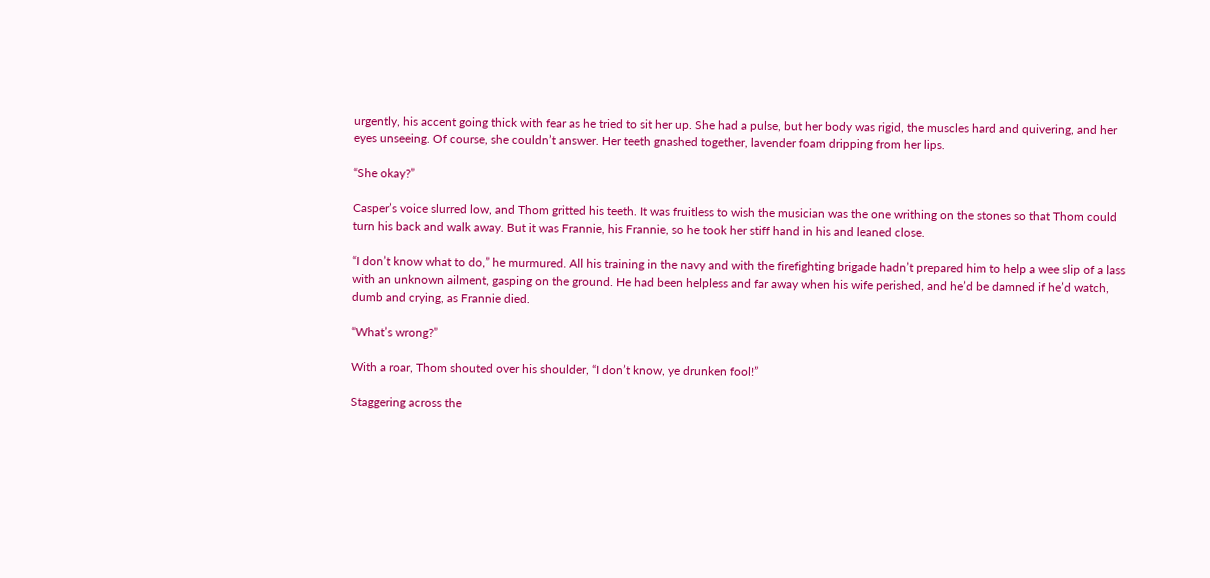urgently, his accent going thick with fear as he tried to sit her up. She had a pulse, but her body was rigid, the muscles hard and quivering, and her eyes unseeing. Of course, she couldn’t answer. Her teeth gnashed together, lavender foam dripping from her lips.

“She okay?”

Casper’s voice slurred low, and Thom gritted his teeth. It was fruitless to wish the musician was the one writhing on the stones so that Thom could turn his back and walk away. But it was Frannie, his Frannie, so he took her stiff hand in his and leaned close.

“I don’t know what to do,” he murmured. All his training in the navy and with the firefighting brigade hadn’t prepared him to help a wee slip of a lass with an unknown ailment, gasping on the ground. He had been helpless and far away when his wife perished, and he’d be damned if he’d watch, dumb and crying, as Frannie died.

“What’s wrong?”

With a roar, Thom shouted over his shoulder, “I don’t know, ye drunken fool!”

Staggering across the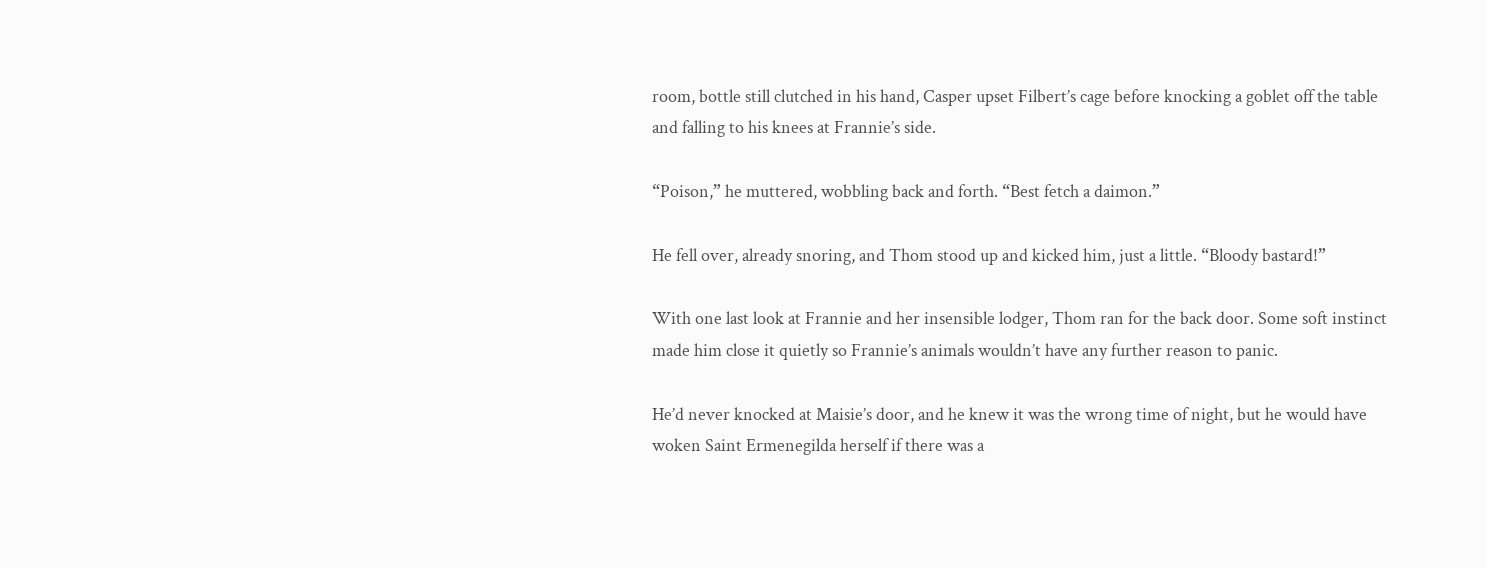room, bottle still clutched in his hand, Casper upset Filbert’s cage before knocking a goblet off the table and falling to his knees at Frannie’s side.

“Poison,” he muttered, wobbling back and forth. “Best fetch a daimon.”

He fell over, already snoring, and Thom stood up and kicked him, just a little. “Bloody bastard!”

With one last look at Frannie and her insensible lodger, Thom ran for the back door. Some soft instinct made him close it quietly so Frannie’s animals wouldn’t have any further reason to panic.

He’d never knocked at Maisie’s door, and he knew it was the wrong time of night, but he would have woken Saint Ermenegilda herself if there was a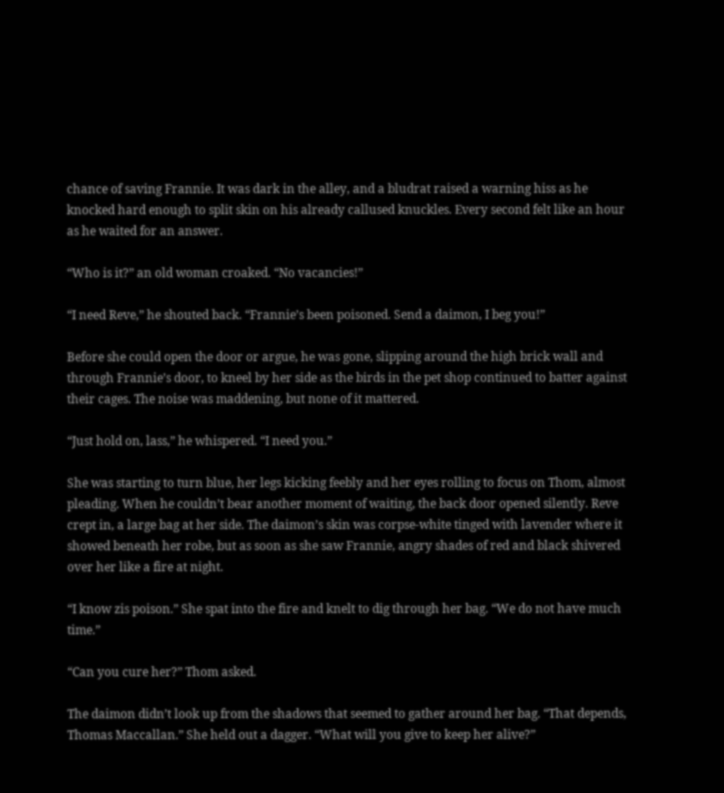chance of saving Frannie. It was dark in the alley, and a bludrat raised a warning hiss as he knocked hard enough to split skin on his already callused knuckles. Every second felt like an hour as he waited for an answer.

“Who is it?” an old woman croaked. “No vacancies!”

“I need Reve,” he shouted back. “Frannie’s been poisoned. Send a daimon, I beg you!”

Before she could open the door or argue, he was gone, slipping around the high brick wall and through Frannie’s door, to kneel by her side as the birds in the pet shop continued to batter against their cages. The noise was maddening, but none of it mattered.

“Just hold on, lass,” he whispered. “I need you.”

She was starting to turn blue, her legs kicking feebly and her eyes rolling to focus on Thom, almost pleading. When he couldn’t bear another moment of waiting, the back door opened silently. Reve crept in, a large bag at her side. The daimon’s skin was corpse-white tinged with lavender where it showed beneath her robe, but as soon as she saw Frannie, angry shades of red and black shivered over her like a fire at night.

“I know zis poison.” She spat into the fire and knelt to dig through her bag. “We do not have much time.”

“Can you cure her?” Thom asked.

The daimon didn’t look up from the shadows that seemed to gather around her bag. “That depends, Thomas Maccallan.” She held out a dagger. “What will you give to keep her alive?”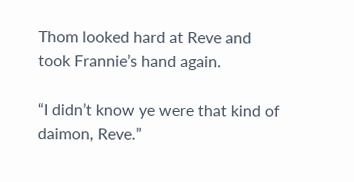Thom looked hard at Reve and took Frannie’s hand again.

“I didn’t know ye were that kind of daimon, Reve.”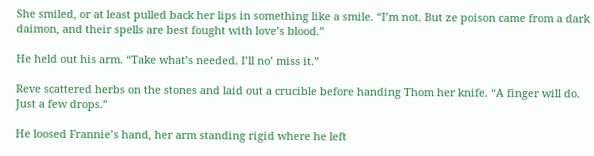She smiled, or at least pulled back her lips in something like a smile. “I’m not. But ze poison came from a dark daimon, and their spells are best fought with love’s blood.”

He held out his arm. “Take what’s needed. I’ll no’ miss it.”

Reve scattered herbs on the stones and laid out a crucible before handing Thom her knife. “A finger will do. Just a few drops.”

He loosed Frannie’s hand, her arm standing rigid where he left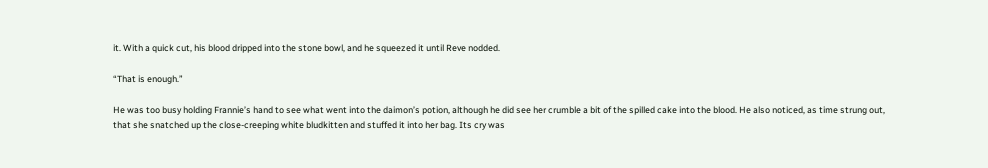it. With a quick cut, his blood dripped into the stone bowl, and he squeezed it until Reve nodded.

“That is enough.”

He was too busy holding Frannie’s hand to see what went into the daimon’s potion, although he did see her crumble a bit of the spilled cake into the blood. He also noticed, as time strung out, that she snatched up the close-creeping white bludkitten and stuffed it into her bag. Its cry was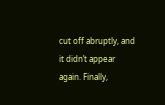cut off abruptly, and it didn’t appear again. Finally,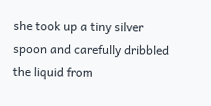she took up a tiny silver spoon and carefully dribbled the liquid from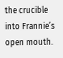the crucible into Frannie’s open mouth.